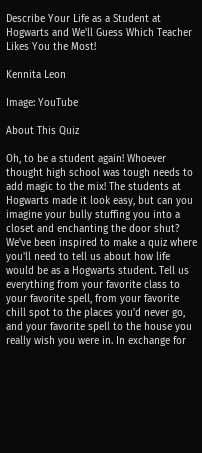Describe Your Life as a Student at Hogwarts and We'll Guess Which Teacher Likes You the Most!

Kennita Leon

Image: YouTube

About This Quiz

Oh, to be a student again! Whoever thought high school was tough needs to add magic to the mix! The students at Hogwarts made it look easy, but can you imagine your bully stuffing you into a closet and enchanting the door shut? We've been inspired to make a quiz where you'll need to tell us about how life would be as a Hogwarts student. Tell us everything from your favorite class to your favorite spell, from your favorite chill spot to the places you'd never go, and your favorite spell to the house you really wish you were in. In exchange for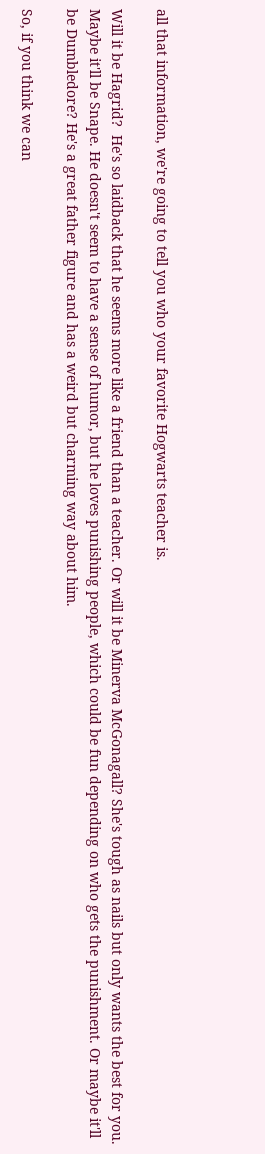all that information, we're going to tell you who your favorite Hogwarts teacher is.

Will it be Hagrid?  He's so laidback that he seems more like a friend than a teacher. Or will it be Minerva McGonagall? She's tough as nails but only wants the best for you. Maybe it'll be Snape. He doesn't seem to have a sense of humor, but he loves punishing people, which could be fun depending on who gets the punishment. Or maybe it'll be Dumbledore? He's a great father figure and has a weird but charming way about him.

So, if you think we can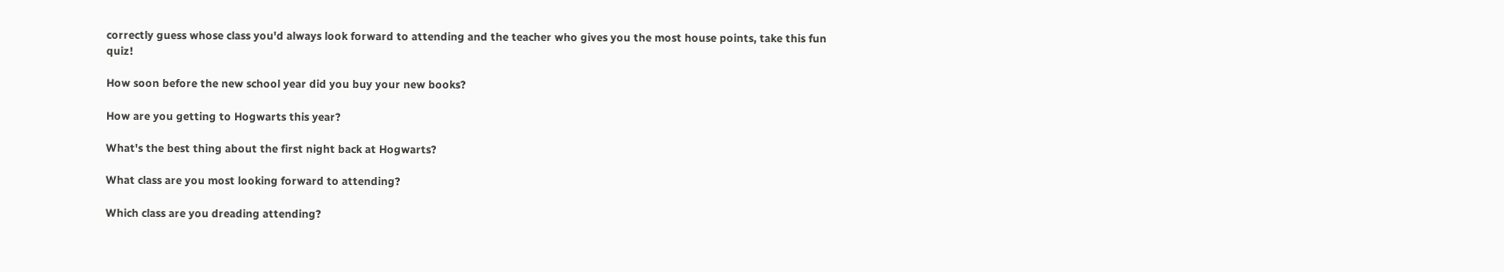correctly guess whose class you'd always look forward to attending and the teacher who gives you the most house points, take this fun quiz!

How soon before the new school year did you buy your new books?

How are you getting to Hogwarts this year?

What's the best thing about the first night back at Hogwarts?

What class are you most looking forward to attending?

Which class are you dreading attending?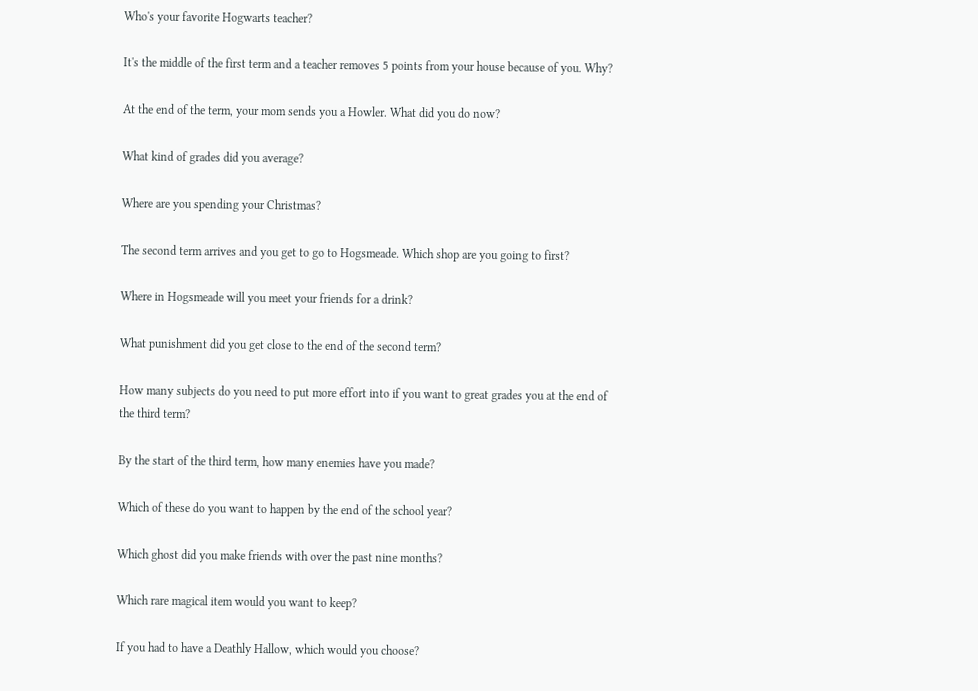Who's your favorite Hogwarts teacher?

It's the middle of the first term and a teacher removes 5 points from your house because of you. Why?

At the end of the term, your mom sends you a Howler. What did you do now?

What kind of grades did you average?

Where are you spending your Christmas?

The second term arrives and you get to go to Hogsmeade. Which shop are you going to first?

Where in Hogsmeade will you meet your friends for a drink?

What punishment did you get close to the end of the second term?

How many subjects do you need to put more effort into if you want to great grades you at the end of the third term?

By the start of the third term, how many enemies have you made?

Which of these do you want to happen by the end of the school year?

Which ghost did you make friends with over the past nine months?

Which rare magical item would you want to keep?

If you had to have a Deathly Hallow, which would you choose?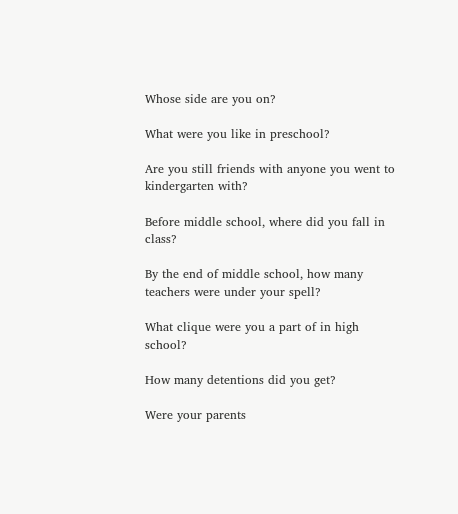Whose side are you on?

What were you like in preschool?

Are you still friends with anyone you went to kindergarten with?

Before middle school, where did you fall in class?

By the end of middle school, how many teachers were under your spell?

What clique were you a part of in high school?

How many detentions did you get?

Were your parents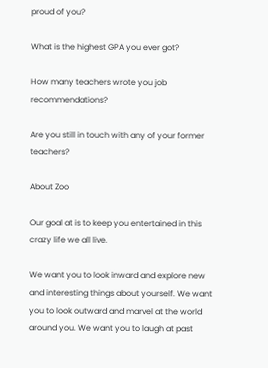proud of you?

What is the highest GPA you ever got?

How many teachers wrote you job recommendations?

Are you still in touch with any of your former teachers?

About Zoo

Our goal at is to keep you entertained in this crazy life we all live.

We want you to look inward and explore new and interesting things about yourself. We want you to look outward and marvel at the world around you. We want you to laugh at past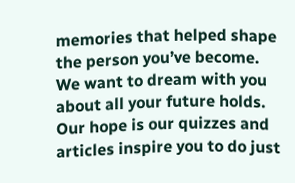memories that helped shape the person you’ve become. We want to dream with you about all your future holds. Our hope is our quizzes and articles inspire you to do just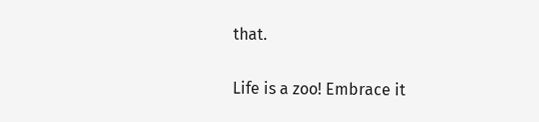that.

Life is a zoo! Embrace it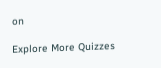on

Explore More Quizzes